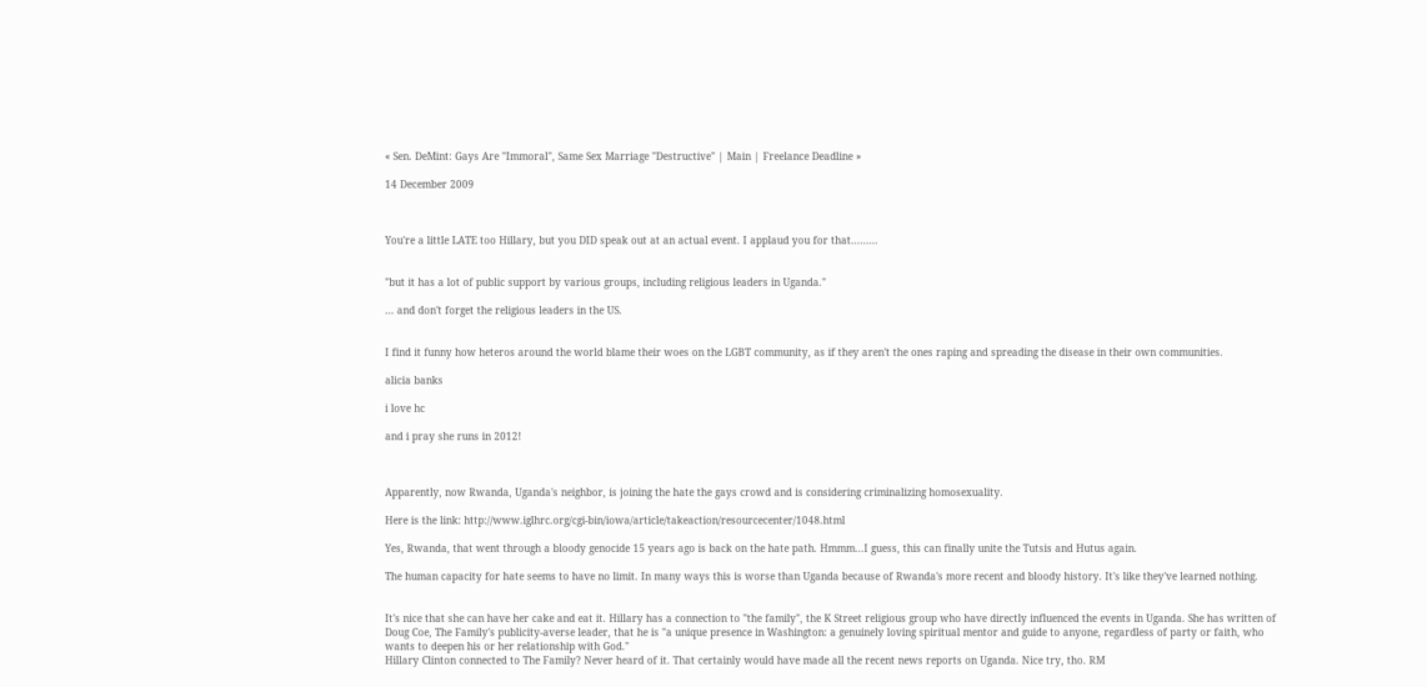« Sen. DeMint: Gays Are "Immoral", Same Sex Marriage "Destructive" | Main | Freelance Deadline »

14 December 2009



You're a little LATE too Hillary, but you DID speak out at an actual event. I applaud you for that.........


"but it has a lot of public support by various groups, including religious leaders in Uganda."

... and don't forget the religious leaders in the US.


I find it funny how heteros around the world blame their woes on the LGBT community, as if they aren't the ones raping and spreading the disease in their own communities.

alicia banks

i love hc

and i pray she runs in 2012!



Apparently, now Rwanda, Uganda's neighbor, is joining the hate the gays crowd and is considering criminalizing homosexuality.

Here is the link: http://www.iglhrc.org/cgi-bin/iowa/article/takeaction/resourcecenter/1048.html

Yes, Rwanda, that went through a bloody genocide 15 years ago is back on the hate path. Hmmm...I guess, this can finally unite the Tutsis and Hutus again.

The human capacity for hate seems to have no limit. In many ways this is worse than Uganda because of Rwanda's more recent and bloody history. It's like they've learned nothing.


It's nice that she can have her cake and eat it. Hillary has a connection to "the family", the K Street religious group who have directly influenced the events in Uganda. She has written of Doug Coe, The Family's publicity-averse leader, that he is "a unique presence in Washington: a genuinely loving spiritual mentor and guide to anyone, regardless of party or faith, who wants to deepen his or her relationship with God."
Hillary Clinton connected to The Family? Never heard of it. That certainly would have made all the recent news reports on Uganda. Nice try, tho. RM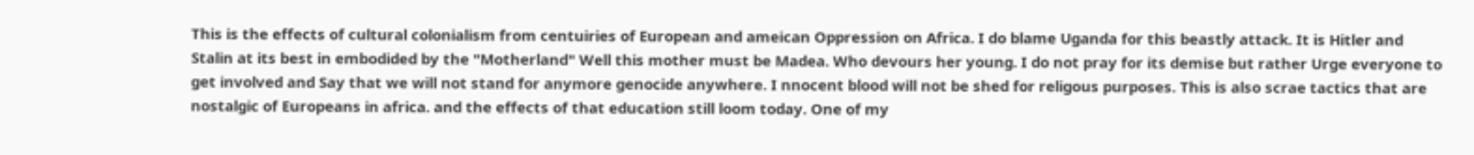This is the effects of cultural colonialism from centuiries of European and ameican Oppression on Africa. I do blame Uganda for this beastly attack. It is Hitler and Stalin at its best in embodided by the "Motherland" Well this mother must be Madea. Who devours her young. I do not pray for its demise but rather Urge everyone to get involved and Say that we will not stand for anymore genocide anywhere. I nnocent blood will not be shed for religous purposes. This is also scrae tactics that are nostalgic of Europeans in africa. and the effects of that education still loom today. One of my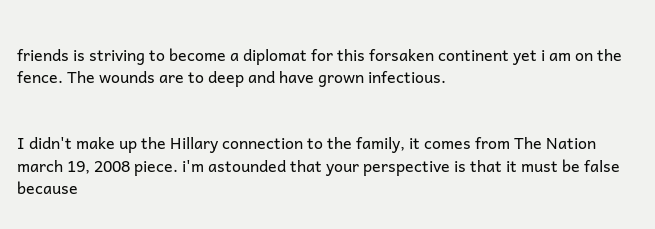friends is striving to become a diplomat for this forsaken continent yet i am on the fence. The wounds are to deep and have grown infectious.


I didn't make up the Hillary connection to the family, it comes from The Nation
march 19, 2008 piece. i'm astounded that your perspective is that it must be false because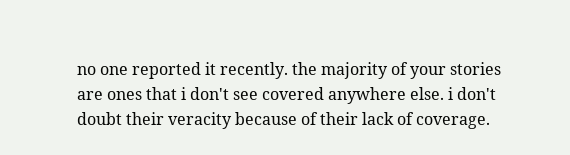no one reported it recently. the majority of your stories are ones that i don't see covered anywhere else. i don't doubt their veracity because of their lack of coverage.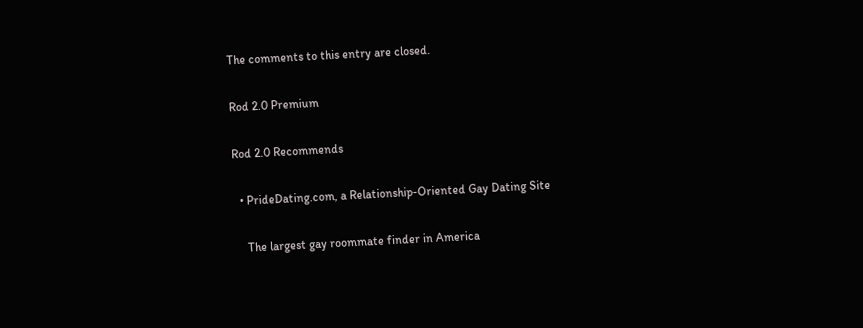The comments to this entry are closed.

Rod 2.0 Premium

Rod 2.0 Recommends

  • PrideDating.com, a Relationship-Oriented Gay Dating Site

    The largest gay roommate finder in America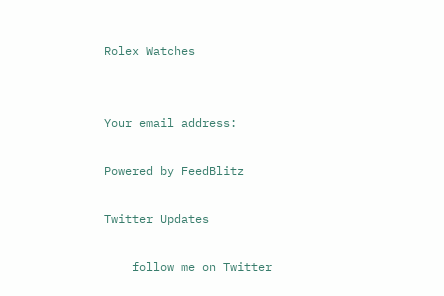Rolex Watches


Your email address:

Powered by FeedBlitz

Twitter Updates

    follow me on Twitter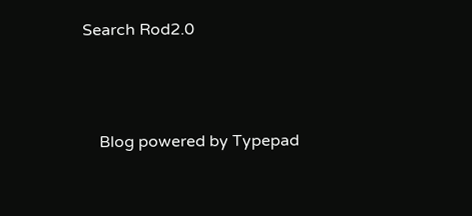Search Rod2.0




    Blog powered by Typepad